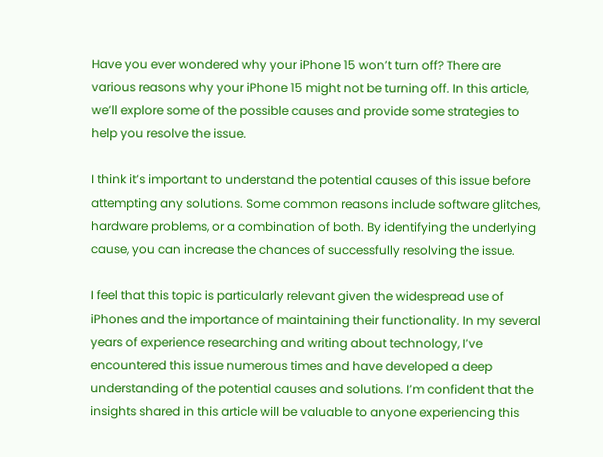Have you ever wondered why your iPhone 15 won’t turn off? There are various reasons why your iPhone 15 might not be turning off. In this article, we’ll explore some of the possible causes and provide some strategies to help you resolve the issue.

I think it’s important to understand the potential causes of this issue before attempting any solutions. Some common reasons include software glitches, hardware problems, or a combination of both. By identifying the underlying cause, you can increase the chances of successfully resolving the issue.

I feel that this topic is particularly relevant given the widespread use of iPhones and the importance of maintaining their functionality. In my several years of experience researching and writing about technology, I’ve encountered this issue numerous times and have developed a deep understanding of the potential causes and solutions. I’m confident that the insights shared in this article will be valuable to anyone experiencing this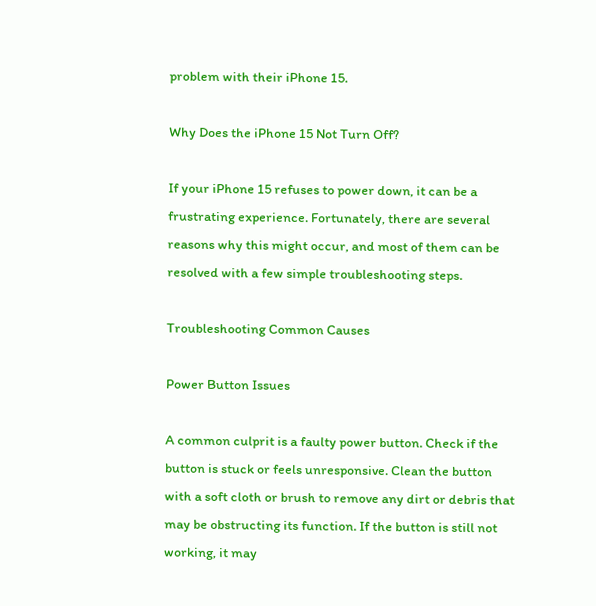problem with their iPhone 15.

Why Does the iPhone 15 Not Turn Off?

If your iPhone 15 refuses to power down, it can be a frustrating experience. Fortunately, there are several reasons why this might occur, and most of them can be resolved with a few simple troubleshooting steps.

Troubleshooting Common Causes

Power Button Issues

A common culprit is a faulty power button. Check if the button is stuck or feels unresponsive. Clean the button with a soft cloth or brush to remove any dirt or debris that may be obstructing its function. If the button is still not working, it may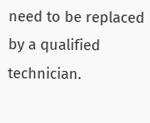need to be replaced by a qualified technician.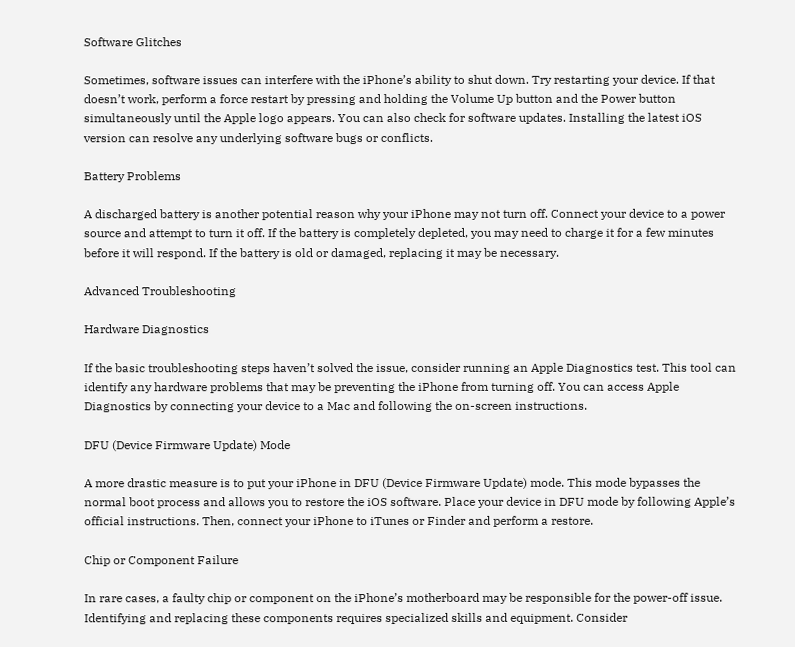Software Glitches

Sometimes, software issues can interfere with the iPhone’s ability to shut down. Try restarting your device. If that doesn’t work, perform a force restart by pressing and holding the Volume Up button and the Power button simultaneously until the Apple logo appears. You can also check for software updates. Installing the latest iOS version can resolve any underlying software bugs or conflicts.

Battery Problems

A discharged battery is another potential reason why your iPhone may not turn off. Connect your device to a power source and attempt to turn it off. If the battery is completely depleted, you may need to charge it for a few minutes before it will respond. If the battery is old or damaged, replacing it may be necessary.

Advanced Troubleshooting

Hardware Diagnostics

If the basic troubleshooting steps haven’t solved the issue, consider running an Apple Diagnostics test. This tool can identify any hardware problems that may be preventing the iPhone from turning off. You can access Apple Diagnostics by connecting your device to a Mac and following the on-screen instructions.

DFU (Device Firmware Update) Mode

A more drastic measure is to put your iPhone in DFU (Device Firmware Update) mode. This mode bypasses the normal boot process and allows you to restore the iOS software. Place your device in DFU mode by following Apple’s official instructions. Then, connect your iPhone to iTunes or Finder and perform a restore.

Chip or Component Failure

In rare cases, a faulty chip or component on the iPhone’s motherboard may be responsible for the power-off issue. Identifying and replacing these components requires specialized skills and equipment. Consider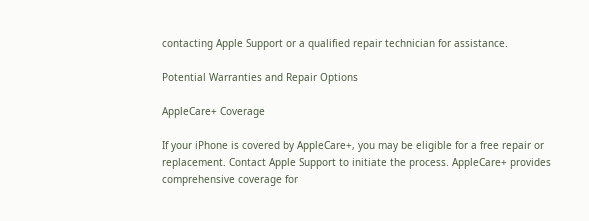contacting Apple Support or a qualified repair technician for assistance.

Potential Warranties and Repair Options

AppleCare+ Coverage

If your iPhone is covered by AppleCare+, you may be eligible for a free repair or replacement. Contact Apple Support to initiate the process. AppleCare+ provides comprehensive coverage for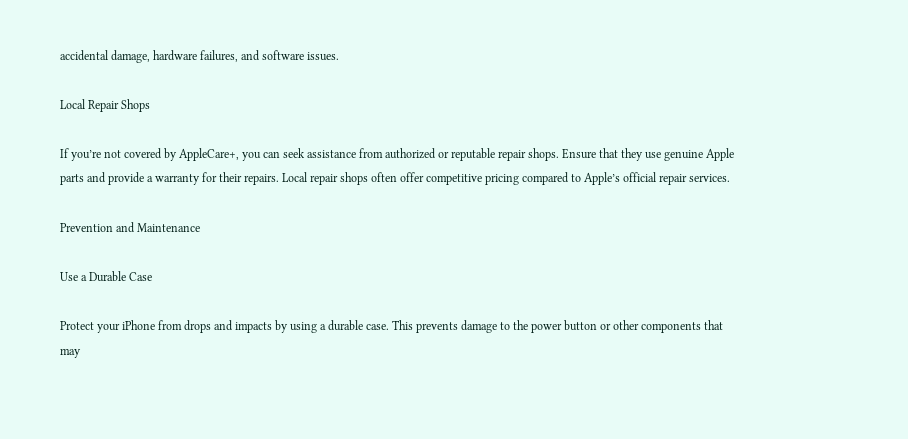accidental damage, hardware failures, and software issues.

Local Repair Shops

If you’re not covered by AppleCare+, you can seek assistance from authorized or reputable repair shops. Ensure that they use genuine Apple parts and provide a warranty for their repairs. Local repair shops often offer competitive pricing compared to Apple’s official repair services.

Prevention and Maintenance

Use a Durable Case

Protect your iPhone from drops and impacts by using a durable case. This prevents damage to the power button or other components that may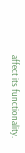affect its functionality.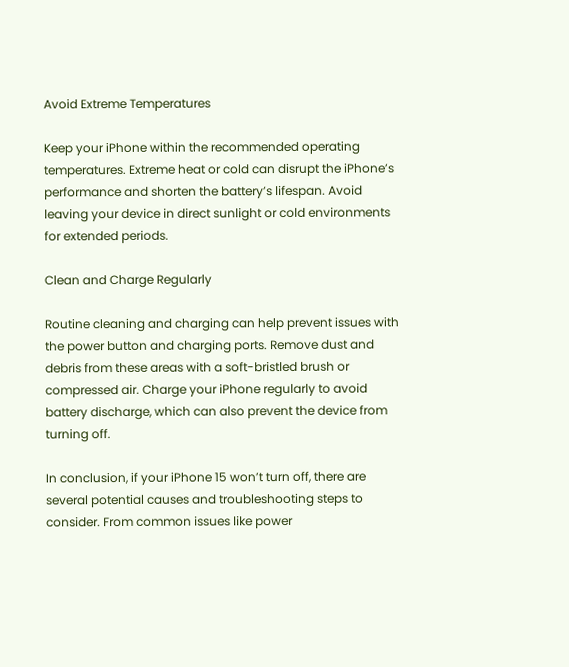Avoid Extreme Temperatures

Keep your iPhone within the recommended operating temperatures. Extreme heat or cold can disrupt the iPhone’s performance and shorten the battery’s lifespan. Avoid leaving your device in direct sunlight or cold environments for extended periods.

Clean and Charge Regularly

Routine cleaning and charging can help prevent issues with the power button and charging ports. Remove dust and debris from these areas with a soft-bristled brush or compressed air. Charge your iPhone regularly to avoid battery discharge, which can also prevent the device from turning off.

In conclusion, if your iPhone 15 won’t turn off, there are several potential causes and troubleshooting steps to consider. From common issues like power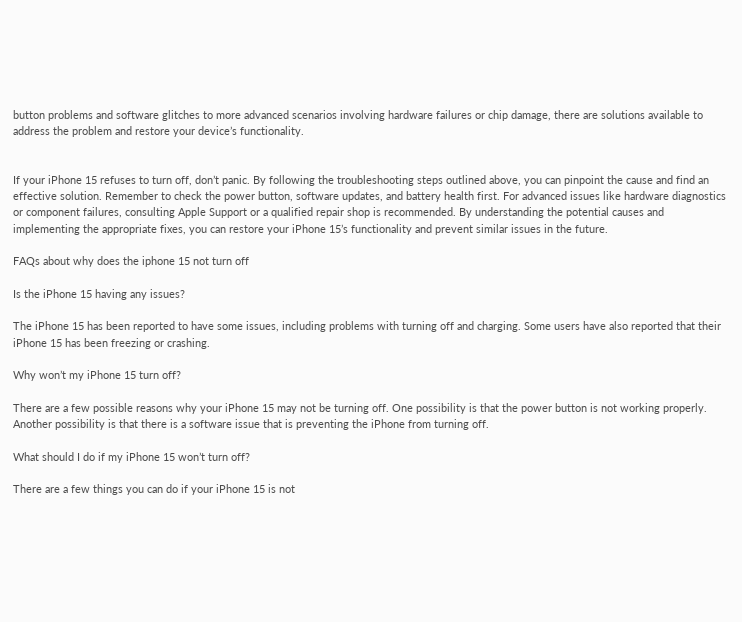button problems and software glitches to more advanced scenarios involving hardware failures or chip damage, there are solutions available to address the problem and restore your device’s functionality.


If your iPhone 15 refuses to turn off, don’t panic. By following the troubleshooting steps outlined above, you can pinpoint the cause and find an effective solution. Remember to check the power button, software updates, and battery health first. For advanced issues like hardware diagnostics or component failures, consulting Apple Support or a qualified repair shop is recommended. By understanding the potential causes and implementing the appropriate fixes, you can restore your iPhone 15’s functionality and prevent similar issues in the future.

FAQs about why does the iphone 15 not turn off

Is the iPhone 15 having any issues?

The iPhone 15 has been reported to have some issues, including problems with turning off and charging. Some users have also reported that their iPhone 15 has been freezing or crashing.

Why won’t my iPhone 15 turn off?

There are a few possible reasons why your iPhone 15 may not be turning off. One possibility is that the power button is not working properly. Another possibility is that there is a software issue that is preventing the iPhone from turning off.

What should I do if my iPhone 15 won’t turn off?

There are a few things you can do if your iPhone 15 is not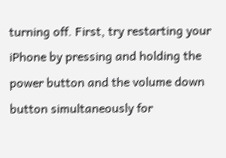turning off. First, try restarting your iPhone by pressing and holding the power button and the volume down button simultaneously for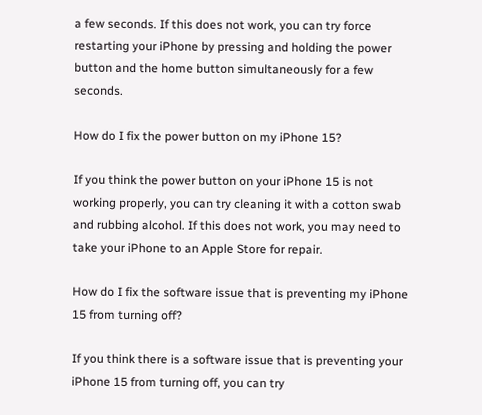a few seconds. If this does not work, you can try force restarting your iPhone by pressing and holding the power button and the home button simultaneously for a few seconds.

How do I fix the power button on my iPhone 15?

If you think the power button on your iPhone 15 is not working properly, you can try cleaning it with a cotton swab and rubbing alcohol. If this does not work, you may need to take your iPhone to an Apple Store for repair.

How do I fix the software issue that is preventing my iPhone 15 from turning off?

If you think there is a software issue that is preventing your iPhone 15 from turning off, you can try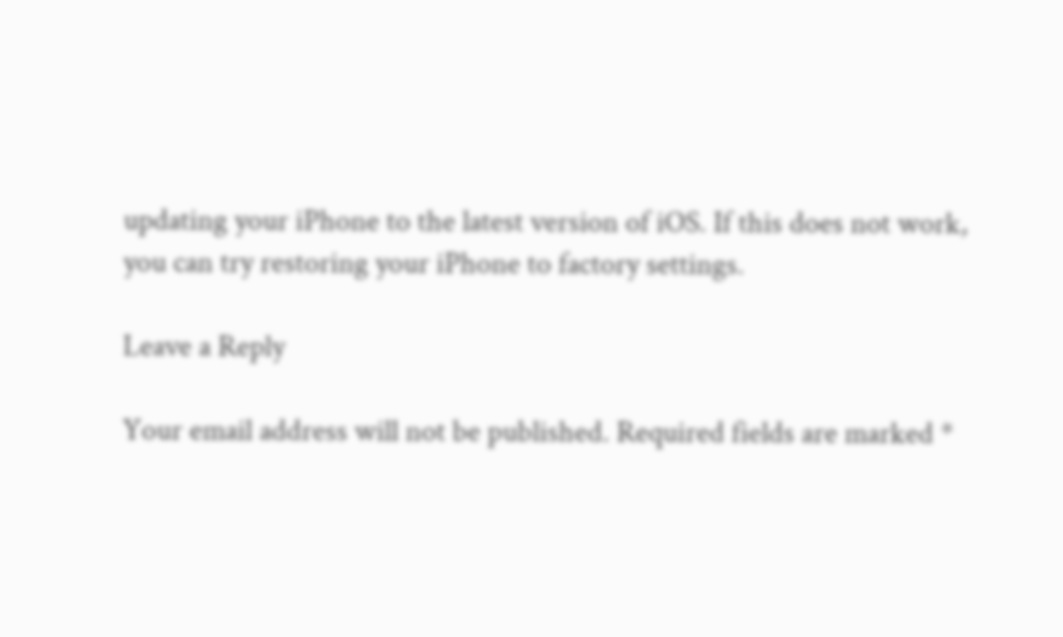updating your iPhone to the latest version of iOS. If this does not work, you can try restoring your iPhone to factory settings.

Leave a Reply

Your email address will not be published. Required fields are marked *